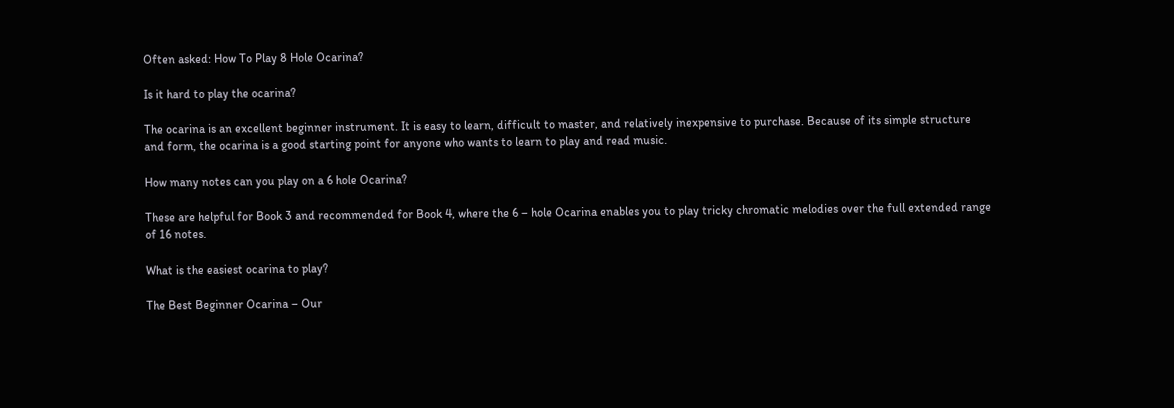Often asked: How To Play 8 Hole Ocarina?

Is it hard to play the ocarina?

The ocarina is an excellent beginner instrument. It is easy to learn, difficult to master, and relatively inexpensive to purchase. Because of its simple structure and form, the ocarina is a good starting point for anyone who wants to learn to play and read music.

How many notes can you play on a 6 hole Ocarina?

These are helpful for Book 3 and recommended for Book 4, where the 6 – hole Ocarina enables you to play tricky chromatic melodies over the full extended range of 16 notes.

What is the easiest ocarina to play?

The Best Beginner Ocarina – Our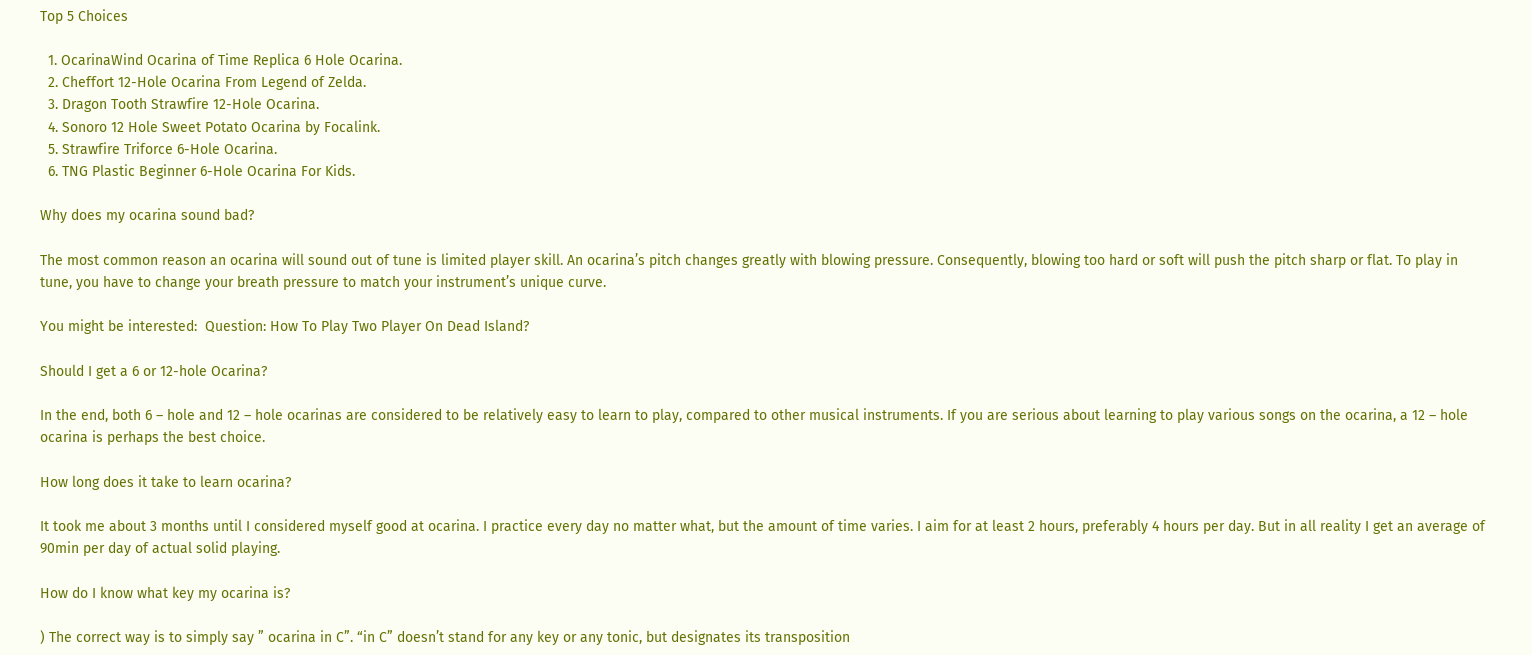Top 5 Choices

  1. OcarinaWind Ocarina of Time Replica 6 Hole Ocarina.
  2. Cheffort 12-Hole Ocarina From Legend of Zelda.
  3. Dragon Tooth Strawfire 12-Hole Ocarina.
  4. Sonoro 12 Hole Sweet Potato Ocarina by Focalink.
  5. Strawfire Triforce 6-Hole Ocarina.
  6. TNG Plastic Beginner 6-Hole Ocarina For Kids.

Why does my ocarina sound bad?

The most common reason an ocarina will sound out of tune is limited player skill. An ocarina’s pitch changes greatly with blowing pressure. Consequently, blowing too hard or soft will push the pitch sharp or flat. To play in tune, you have to change your breath pressure to match your instrument’s unique curve.

You might be interested:  Question: How To Play Two Player On Dead Island?

Should I get a 6 or 12-hole Ocarina?

In the end, both 6 – hole and 12 – hole ocarinas are considered to be relatively easy to learn to play, compared to other musical instruments. If you are serious about learning to play various songs on the ocarina, a 12 – hole ocarina is perhaps the best choice.

How long does it take to learn ocarina?

It took me about 3 months until I considered myself good at ocarina. I practice every day no matter what, but the amount of time varies. I aim for at least 2 hours, preferably 4 hours per day. But in all reality I get an average of 90min per day of actual solid playing.

How do I know what key my ocarina is?

) The correct way is to simply say ” ocarina in C”. “in C” doesn’t stand for any key or any tonic, but designates its transposition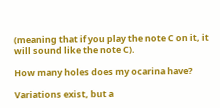(meaning that if you play the note C on it, it will sound like the note C).

How many holes does my ocarina have?

Variations exist, but a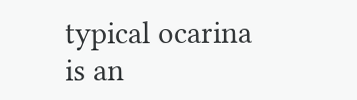typical ocarina is an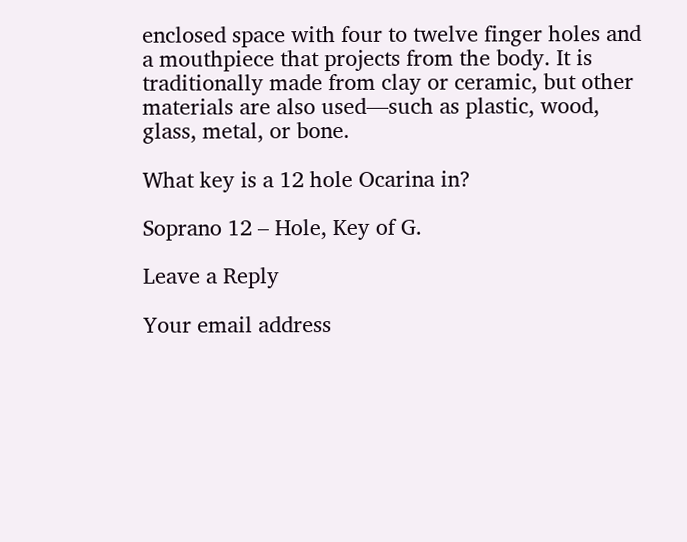enclosed space with four to twelve finger holes and a mouthpiece that projects from the body. It is traditionally made from clay or ceramic, but other materials are also used—such as plastic, wood, glass, metal, or bone.

What key is a 12 hole Ocarina in?

Soprano 12 – Hole, Key of G.

Leave a Reply

Your email address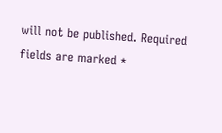will not be published. Required fields are marked *